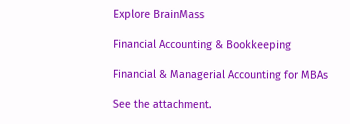Explore BrainMass

Financial Accounting & Bookkeeping

Financial & Managerial Accounting for MBAs

See the attachment.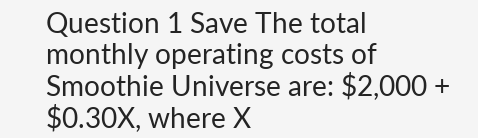Question 1 Save The total monthly operating costs of Smoothie Universe are: $2,000 + $0.30X, where X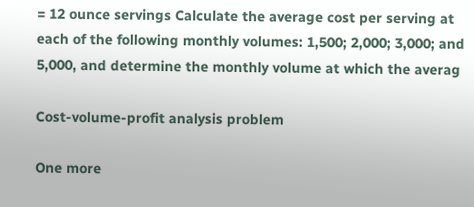= 12 ounce servings Calculate the average cost per serving at each of the following monthly volumes: 1,500; 2,000; 3,000; and 5,000, and determine the monthly volume at which the averag

Cost-volume-profit analysis problem

One more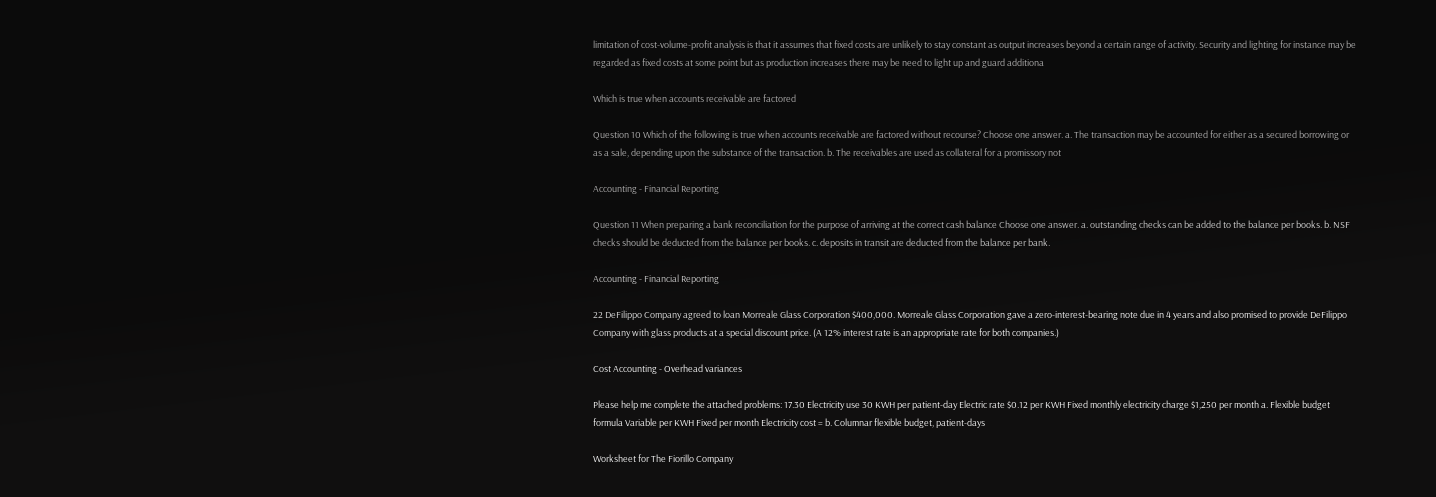limitation of cost-volume-profit analysis is that it assumes that fixed costs are unlikely to stay constant as output increases beyond a certain range of activity. Security and lighting for instance may be regarded as fixed costs at some point but as production increases there may be need to light up and guard additiona

Which is true when accounts receivable are factored

Question 10 Which of the following is true when accounts receivable are factored without recourse? Choose one answer. a. The transaction may be accounted for either as a secured borrowing or as a sale, depending upon the substance of the transaction. b. The receivables are used as collateral for a promissory not

Accounting - Financial Reporting

Question 11 When preparing a bank reconciliation for the purpose of arriving at the correct cash balance Choose one answer. a. outstanding checks can be added to the balance per books. b. NSF checks should be deducted from the balance per books. c. deposits in transit are deducted from the balance per bank.

Accounting - Financial Reporting

22 DeFilippo Company agreed to loan Morreale Glass Corporation $400,000. Morreale Glass Corporation gave a zero-interest-bearing note due in 4 years and also promised to provide DeFilippo Company with glass products at a special discount price. (A 12% interest rate is an appropriate rate for both companies.)

Cost Accounting - Overhead variances

Please help me complete the attached problems: 17.30 Electricity use 30 KWH per patient-day Electric rate $0.12 per KWH Fixed monthly electricity charge $1,250 per month a. Flexible budget formula Variable per KWH Fixed per month Electricity cost = b. Columnar flexible budget, patient-days

Worksheet for The Fiorillo Company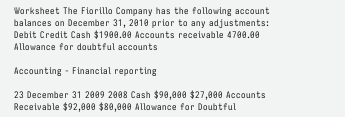Worksheet The Fiorillo Company has the following account balances on December 31, 2010 prior to any adjustments: Debit Credit Cash $1900.00 Accounts receivable 4700.00 Allowance for doubtful accounts

Accounting - Financial reporting

23 December 31 2009 2008 Cash $90,000 $27,000 Accounts Receivable $92,000 $80,000 Allowance for Doubtful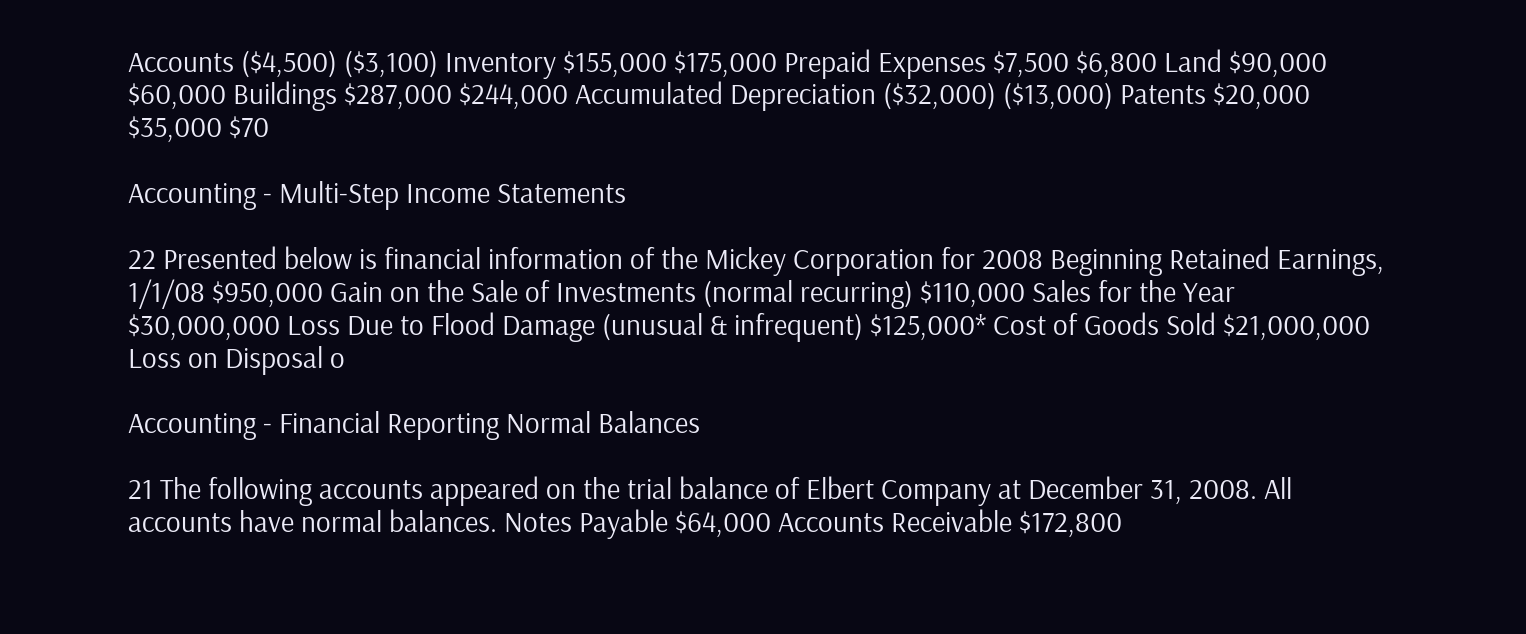Accounts ($4,500) ($3,100) Inventory $155,000 $175,000 Prepaid Expenses $7,500 $6,800 Land $90,000 $60,000 Buildings $287,000 $244,000 Accumulated Depreciation ($32,000) ($13,000) Patents $20,000 $35,000 $70

Accounting - Multi-Step Income Statements

22 Presented below is financial information of the Mickey Corporation for 2008 Beginning Retained Earnings, 1/1/08 $950,000 Gain on the Sale of Investments (normal recurring) $110,000 Sales for the Year $30,000,000 Loss Due to Flood Damage (unusual & infrequent) $125,000* Cost of Goods Sold $21,000,000 Loss on Disposal o

Accounting - Financial Reporting Normal Balances

21 The following accounts appeared on the trial balance of Elbert Company at December 31, 2008. All accounts have normal balances. Notes Payable $64,000 Accounts Receivable $172,800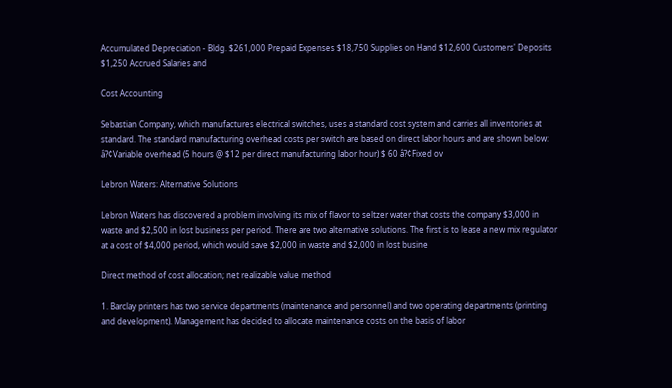Accumulated Depreciation - Bldg. $261,000 Prepaid Expenses $18,750 Supplies on Hand $12,600 Customers' Deposits $1,250 Accrued Salaries and

Cost Accounting

Sebastian Company, which manufactures electrical switches, uses a standard cost system and carries all inventories at standard. The standard manufacturing overhead costs per switch are based on direct labor hours and are shown below: â?¢Variable overhead (5 hours @ $12 per direct manufacturing labor hour) $ 60 â?¢Fixed ov

Lebron Waters: Alternative Solutions

Lebron Waters has discovered a problem involving its mix of flavor to seltzer water that costs the company $3,000 in waste and $2,500 in lost business per period. There are two alternative solutions. The first is to lease a new mix regulator at a cost of $4,000 period, which would save $2,000 in waste and $2,000 in lost busine

Direct method of cost allocation; net realizable value method

1. Barclay printers has two service departments (maintenance and personnel) and two operating departments (printing and development). Management has decided to allocate maintenance costs on the basis of labor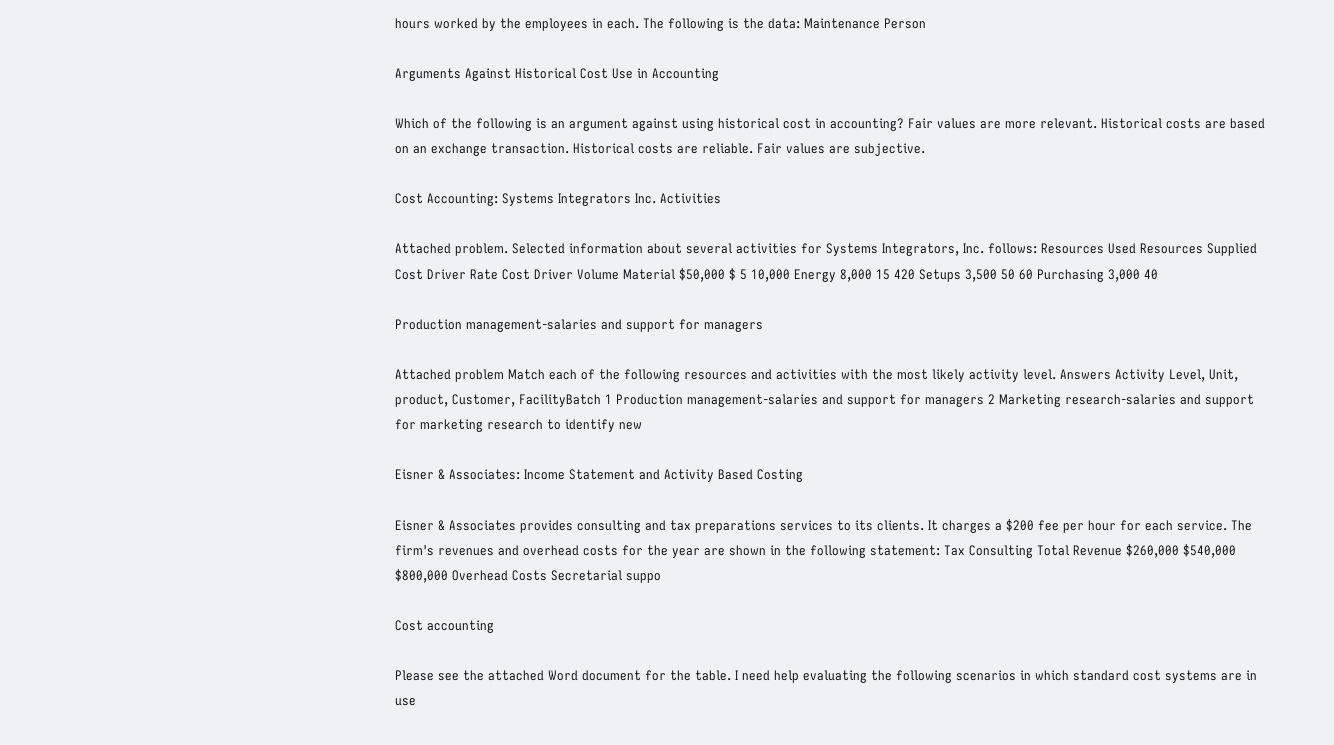hours worked by the employees in each. The following is the data: Maintenance Person

Arguments Against Historical Cost Use in Accounting

Which of the following is an argument against using historical cost in accounting? Fair values are more relevant. Historical costs are based on an exchange transaction. Historical costs are reliable. Fair values are subjective.

Cost Accounting: Systems Integrators Inc. Activities

Attached problem. Selected information about several activities for Systems Integrators, Inc. follows: Resources Used Resources Supplied Cost Driver Rate Cost Driver Volume Material $50,000 $ 5 10,000 Energy 8,000 15 420 Setups 3,500 50 60 Purchasing 3,000 40

Production management-salaries and support for managers

Attached problem Match each of the following resources and activities with the most likely activity level. Answers Activity Level, Unit, product, Customer, FacilityBatch 1 Production management-salaries and support for managers 2 Marketing research-salaries and support for marketing research to identify new

Eisner & Associates: Income Statement and Activity Based Costing

Eisner & Associates provides consulting and tax preparations services to its clients. It charges a $200 fee per hour for each service. The firm's revenues and overhead costs for the year are shown in the following statement: Tax Consulting Total Revenue $260,000 $540,000 $800,000 Overhead Costs Secretarial suppo

Cost accounting

Please see the attached Word document for the table. I need help evaluating the following scenarios in which standard cost systems are in use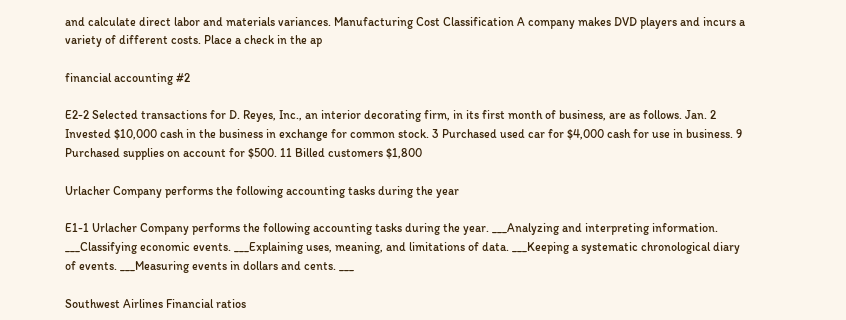and calculate direct labor and materials variances. Manufacturing Cost Classification A company makes DVD players and incurs a variety of different costs. Place a check in the ap

financial accounting #2

E2-2 Selected transactions for D. Reyes, Inc., an interior decorating firm, in its first month of business, are as follows. Jan. 2 Invested $10,000 cash in the business in exchange for common stock. 3 Purchased used car for $4,000 cash for use in business. 9 Purchased supplies on account for $500. 11 Billed customers $1,800

Urlacher Company performs the following accounting tasks during the year

E1-1 Urlacher Company performs the following accounting tasks during the year. ___Analyzing and interpreting information. ___Classifying economic events. ___Explaining uses, meaning, and limitations of data. ___Keeping a systematic chronological diary of events. ___Measuring events in dollars and cents. ___

Southwest Airlines Financial ratios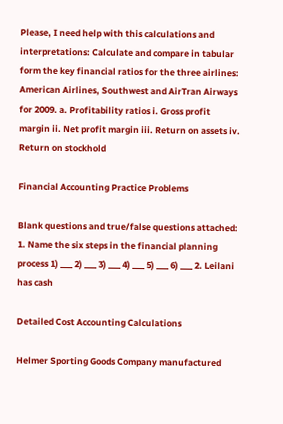Please, I need help with this calculations and interpretations: Calculate and compare in tabular form the key financial ratios for the three airlines: American Airlines, Southwest and AirTran Airways for 2009. a. Profitability ratios i. Gross profit margin ii. Net profit margin iii. Return on assets iv. Return on stockhold

Financial Accounting Practice Problems

Blank questions and true/false questions attached: 1. Name the six steps in the financial planning process 1) ___ 2) ___ 3) ___ 4) ___ 5) ___ 6) ___ 2. Leilani has cash

Detailed Cost Accounting Calculations

Helmer Sporting Goods Company manufactured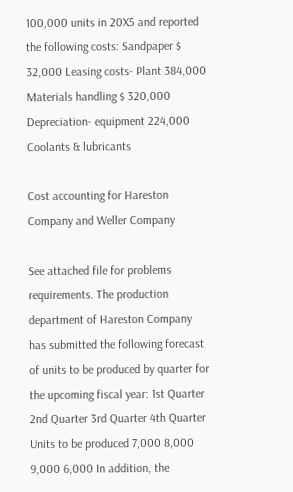100,000 units in 20X5 and reported the following costs: Sandpaper $ 32,000 Leasing costs- Plant 384,000 Materials handling $ 320,000 Depreciation- equipment 224,000 Coolants & lubricants

Cost accounting for Hareston Company and Weller Company

See attached file for problems requirements. The production department of Hareston Company has submitted the following forecast of units to be produced by quarter for the upcoming fiscal year: 1st Quarter 2nd Quarter 3rd Quarter 4th Quarter Units to be produced 7,000 8,000 9,000 6,000 In addition, the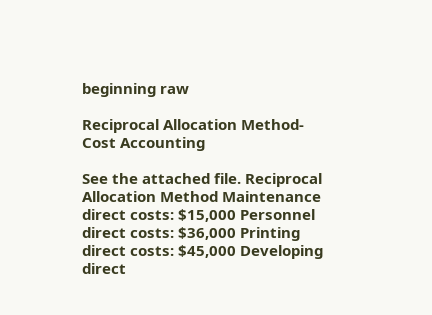beginning raw

Reciprocal Allocation Method-Cost Accounting

See the attached file. Reciprocal Allocation Method Maintenance direct costs: $15,000 Personnel direct costs: $36,000 Printing direct costs: $45,000 Developing direct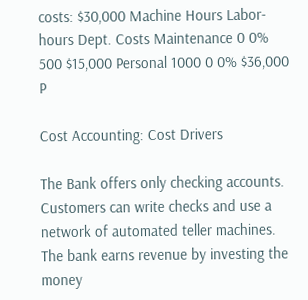costs: $30,000 Machine Hours Labor-hours Dept. Costs Maintenance 0 0% 500 $15,000 Personal 1000 0 0% $36,000 P

Cost Accounting: Cost Drivers

The Bank offers only checking accounts. Customers can write checks and use a network of automated teller machines. The bank earns revenue by investing the money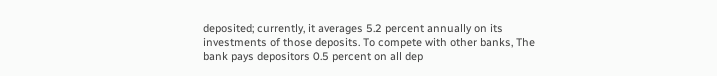deposited; currently, it averages 5.2 percent annually on its investments of those deposits. To compete with other banks, The bank pays depositors 0.5 percent on all dep